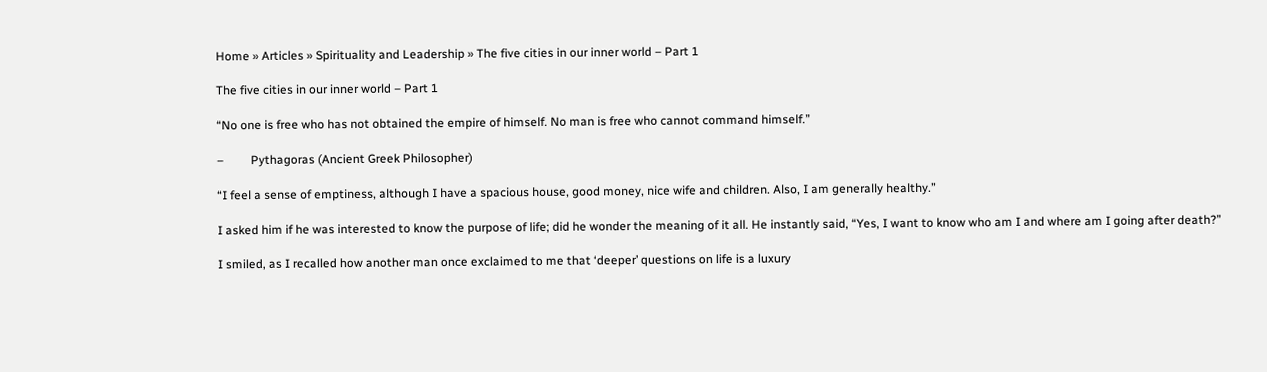Home » Articles » Spirituality and Leadership » The five cities in our inner world – Part 1

The five cities in our inner world – Part 1

“No one is free who has not obtained the empire of himself. No man is free who cannot command himself.”

–         Pythagoras (Ancient Greek Philosopher)

“I feel a sense of emptiness, although I have a spacious house, good money, nice wife and children. Also, I am generally healthy.”

I asked him if he was interested to know the purpose of life; did he wonder the meaning of it all. He instantly said, “Yes, I want to know who am I and where am I going after death?”

I smiled, as I recalled how another man once exclaimed to me that ‘deeper’ questions on life is a luxury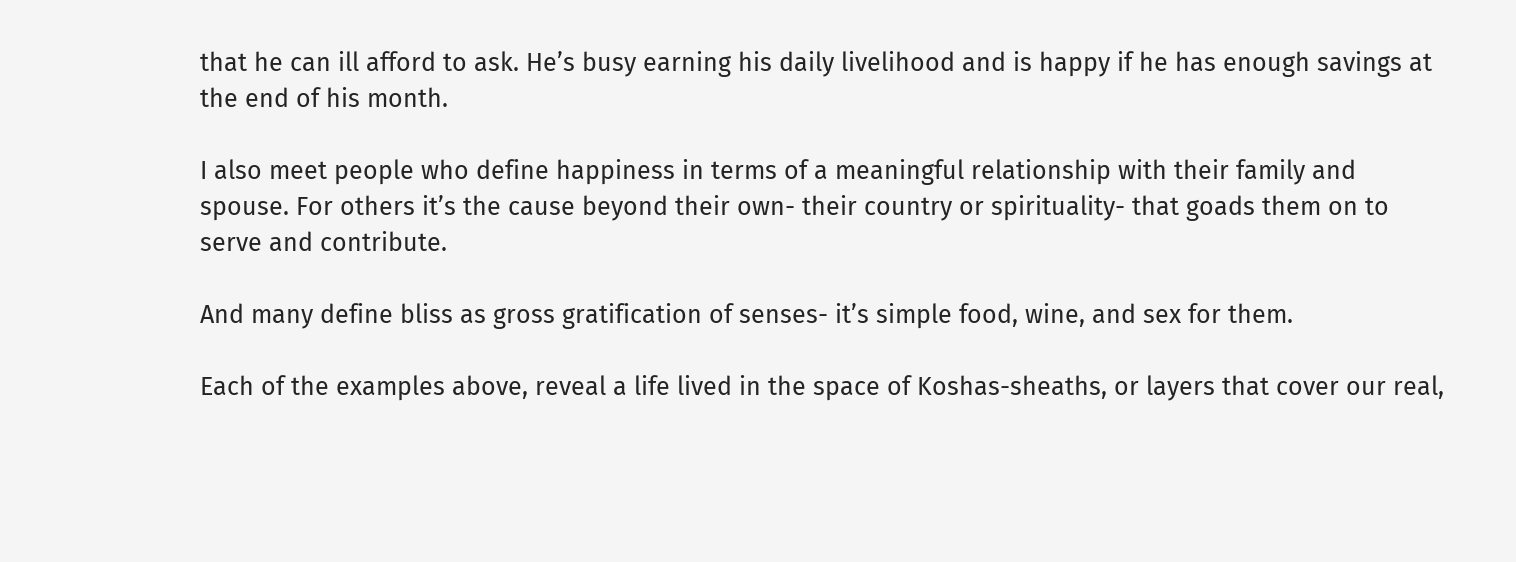that he can ill afford to ask. He’s busy earning his daily livelihood and is happy if he has enough savings at the end of his month.

I also meet people who define happiness in terms of a meaningful relationship with their family and spouse. For others it’s the cause beyond their own- their country or spirituality- that goads them on to serve and contribute.

And many define bliss as gross gratification of senses- it’s simple food, wine, and sex for them.

Each of the examples above, reveal a life lived in the space of Koshas-sheaths, or layers that cover our real,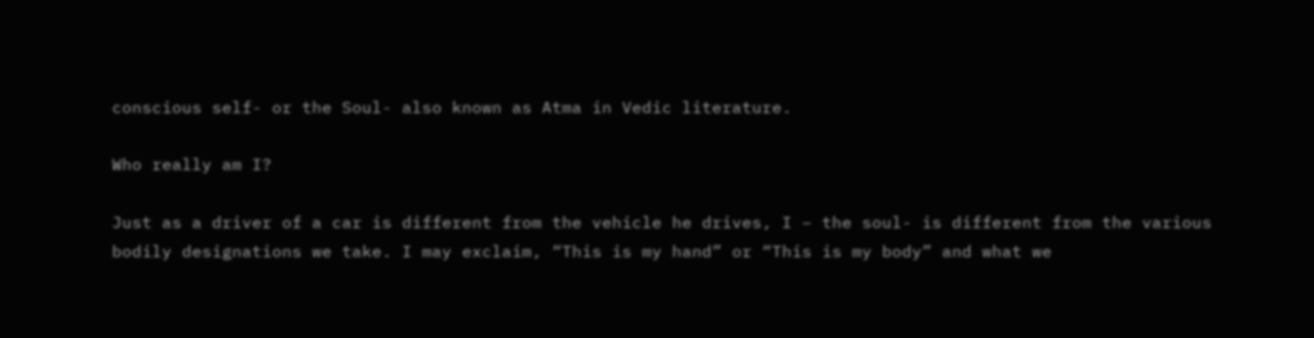conscious self- or the Soul- also known as Atma in Vedic literature.

Who really am I?

Just as a driver of a car is different from the vehicle he drives, I – the soul- is different from the various bodily designations we take. I may exclaim, “This is my hand” or “This is my body” and what we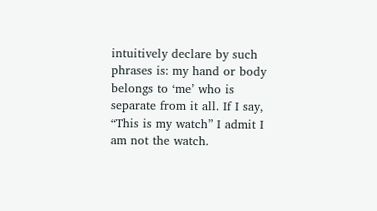intuitively declare by such phrases is: my hand or body belongs to ‘me’ who is separate from it all. If I say, “This is my watch” I admit I am not the watch.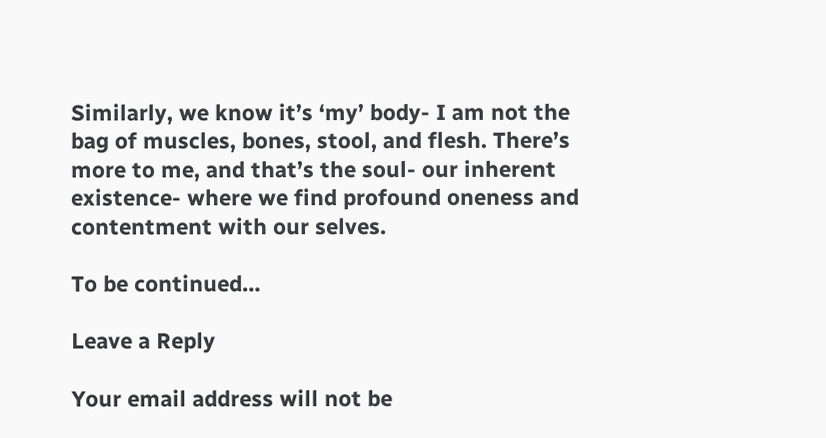Similarly, we know it’s ‘my’ body- I am not the bag of muscles, bones, stool, and flesh. There’s more to me, and that’s the soul- our inherent existence- where we find profound oneness and contentment with our selves.

To be continued…

Leave a Reply

Your email address will not be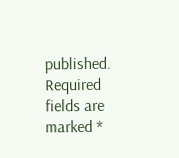published. Required fields are marked *